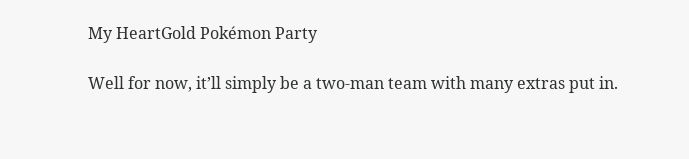My HeartGold Pokémon Party

Well for now, it’ll simply be a two-man team with many extras put in.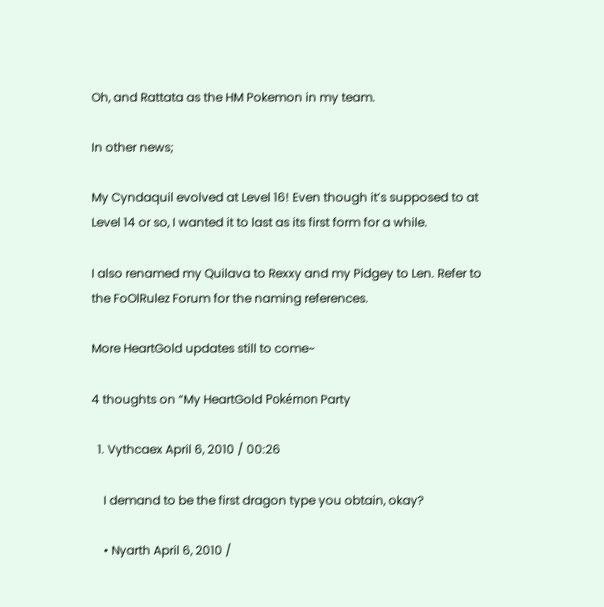Oh, and Rattata as the HM Pokemon in my team.

In other news;

My Cyndaquil evolved at Level 16! Even though it’s supposed to at Level 14 or so, I wanted it to last as its first form for a while.

I also renamed my Quilava to Rexxy and my Pidgey to Len. Refer to the FoOlRulez Forum for the naming references.

More HeartGold updates still to come~

4 thoughts on “My HeartGold Pokémon Party

  1. Vythcaex April 6, 2010 / 00:26

    I demand to be the first dragon type you obtain, okay?

    • Nyarth April 6, 2010 /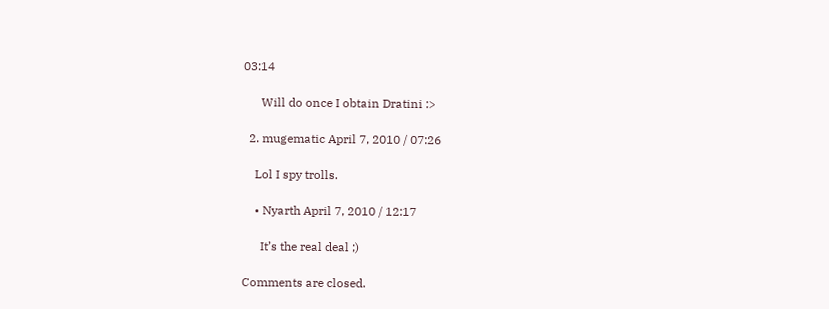03:14

      Will do once I obtain Dratini :>

  2. mugematic April 7, 2010 / 07:26

    Lol I spy trolls.

    • Nyarth April 7, 2010 / 12:17

      It’s the real deal ;)

Comments are closed.